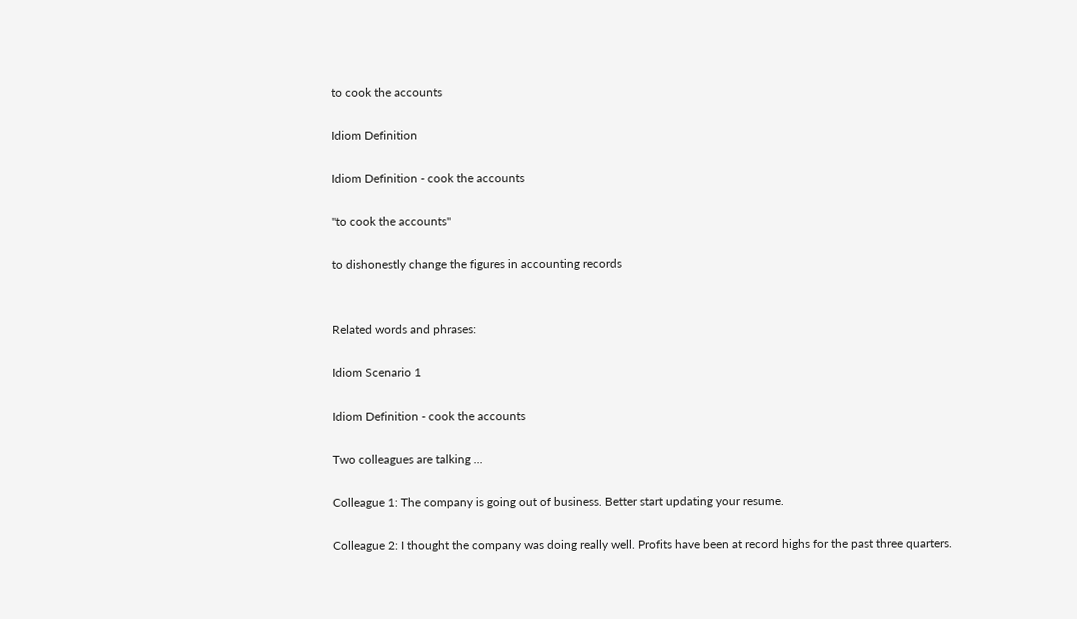to cook the accounts

Idiom Definition

Idiom Definition - cook the accounts

"to cook the accounts"

to dishonestly change the figures in accounting records


Related words and phrases:

Idiom Scenario 1

Idiom Definition - cook the accounts

Two colleagues are talking ...

Colleague 1: The company is going out of business. Better start updating your resume.

Colleague 2: I thought the company was doing really well. Profits have been at record highs for the past three quarters.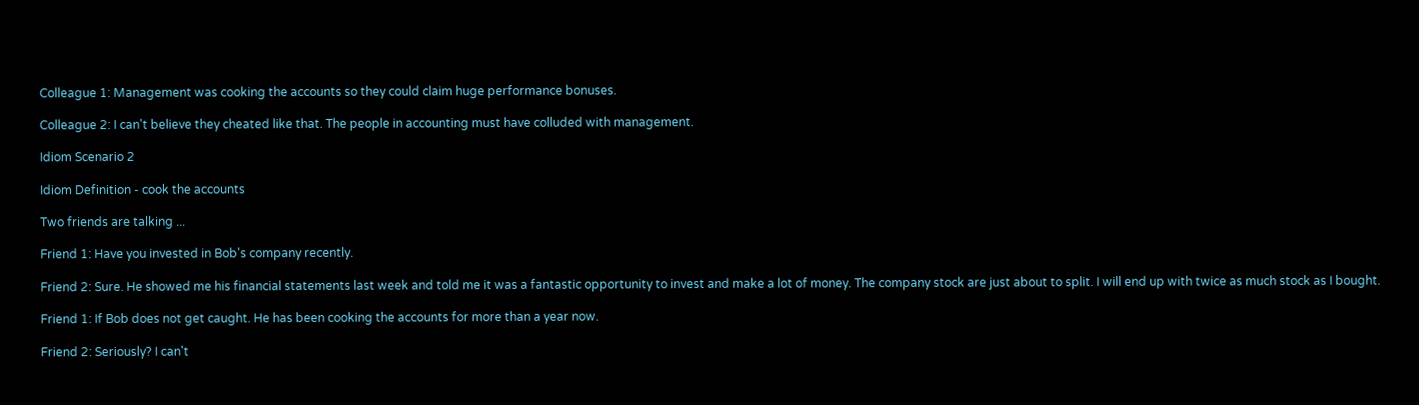Colleague 1: Management was cooking the accounts so they could claim huge performance bonuses.

Colleague 2: I can't believe they cheated like that. The people in accounting must have colluded with management.

Idiom Scenario 2

Idiom Definition - cook the accounts

Two friends are talking ...

Friend 1: Have you invested in Bob's company recently.

Friend 2: Sure. He showed me his financial statements last week and told me it was a fantastic opportunity to invest and make a lot of money. The company stock are just about to split. I will end up with twice as much stock as I bought.

Friend 1: If Bob does not get caught. He has been cooking the accounts for more than a year now.

Friend 2: Seriously? I can't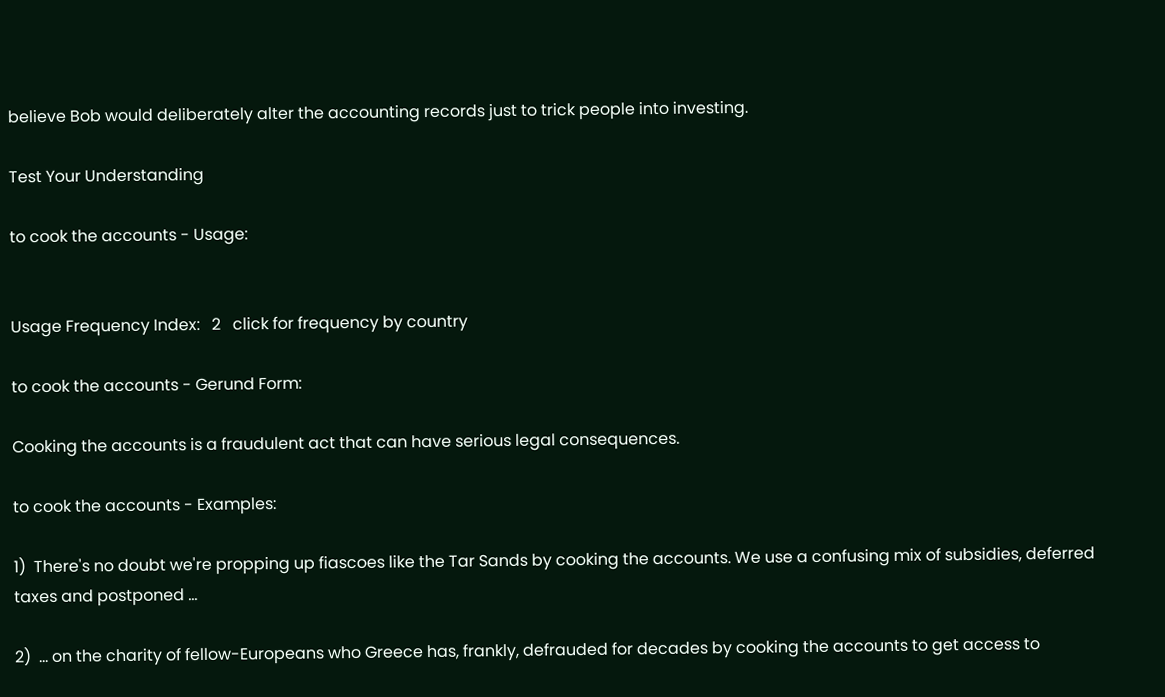believe Bob would deliberately alter the accounting records just to trick people into investing.

Test Your Understanding

to cook the accounts - Usage:


Usage Frequency Index:   2   click for frequency by country

to cook the accounts - Gerund Form:

Cooking the accounts is a fraudulent act that can have serious legal consequences.

to cook the accounts - Examples:

1)  There's no doubt we're propping up fiascoes like the Tar Sands by cooking the accounts. We use a confusing mix of subsidies, deferred taxes and postponed ...

2)  ... on the charity of fellow-Europeans who Greece has, frankly, defrauded for decades by cooking the accounts to get access to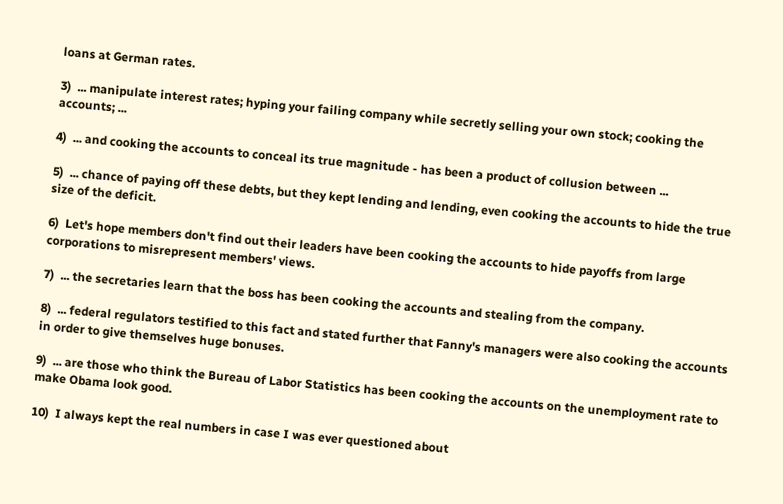loans at German rates.

3)  ... manipulate interest rates; hyping your failing company while secretly selling your own stock; cooking the accounts; ...

4)  ... and cooking the accounts to conceal its true magnitude - has been a product of collusion between ...

5)  ... chance of paying off these debts, but they kept lending and lending, even cooking the accounts to hide the true size of the deficit.

6)  Let's hope members don't find out their leaders have been cooking the accounts to hide payoffs from large corporations to misrepresent members' views.

7)  ... the secretaries learn that the boss has been cooking the accounts and stealing from the company.

8)  ... federal regulators testified to this fact and stated further that Fanny's managers were also cooking the accounts in order to give themselves huge bonuses.

9)  ... are those who think the Bureau of Labor Statistics has been cooking the accounts on the unemployment rate to make Obama look good.

10)  I always kept the real numbers in case I was ever questioned about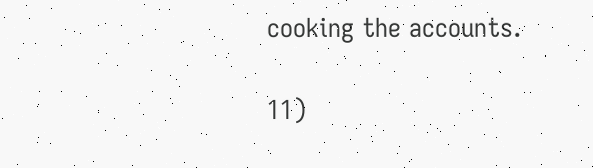cooking the accounts.

11)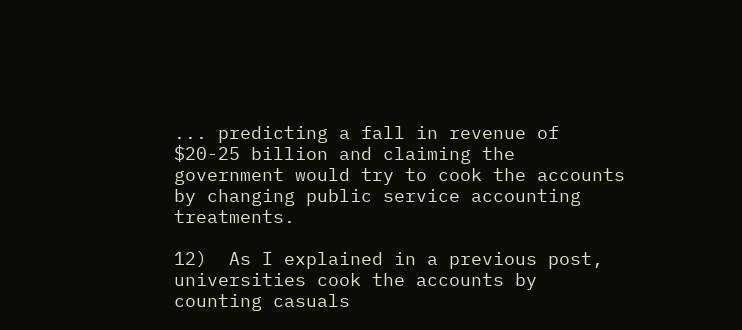... predicting a fall in revenue of $20-25 billion and claiming the government would try to cook the accounts by changing public service accounting treatments.

12)  As I explained in a previous post, universities cook the accounts by counting casuals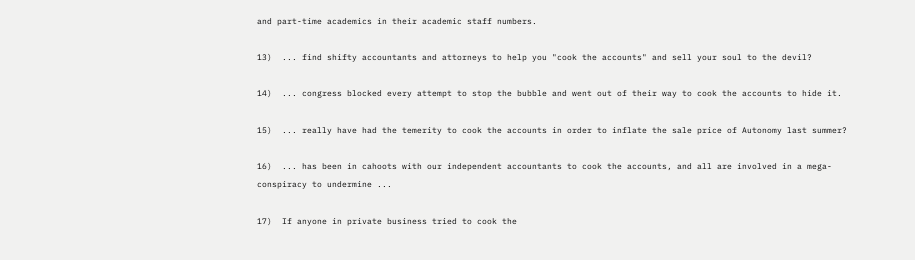and part-time academics in their academic staff numbers.

13)  ... find shifty accountants and attorneys to help you "cook the accounts" and sell your soul to the devil?

14)  ... congress blocked every attempt to stop the bubble and went out of their way to cook the accounts to hide it.

15)  ... really have had the temerity to cook the accounts in order to inflate the sale price of Autonomy last summer?

16)  ... has been in cahoots with our independent accountants to cook the accounts, and all are involved in a mega-conspiracy to undermine ...

17)  If anyone in private business tried to cook the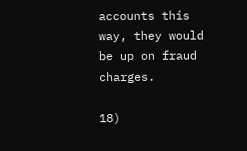accounts this way, they would be up on fraud charges.

18)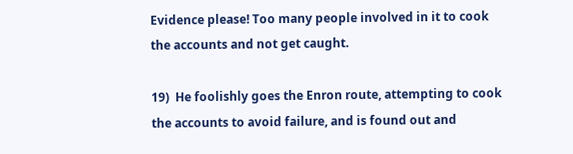Evidence please! Too many people involved in it to cook the accounts and not get caught.

19)  He foolishly goes the Enron route, attempting to cook the accounts to avoid failure, and is found out and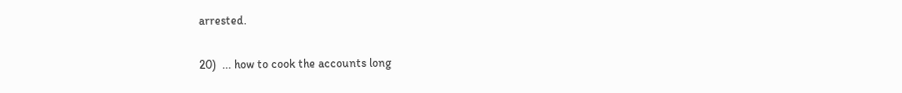arrested.

20)  ... how to cook the accounts long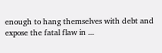enough to hang themselves with debt and expose the fatal flaw in ...